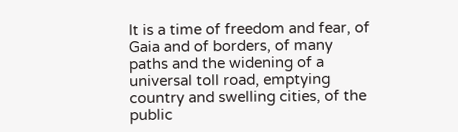It is a time of freedom and fear, of Gaia and of borders, of many paths and the widening of a universal toll road, emptying country and swelling cities, of the public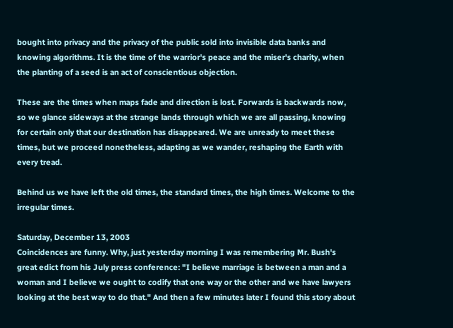bought into privacy and the privacy of the public sold into invisible data banks and knowing algorithms. It is the time of the warrior's peace and the miser's charity, when the planting of a seed is an act of conscientious objection.

These are the times when maps fade and direction is lost. Forwards is backwards now, so we glance sideways at the strange lands through which we are all passing, knowing for certain only that our destination has disappeared. We are unready to meet these times, but we proceed nonetheless, adapting as we wander, reshaping the Earth with every tread.

Behind us we have left the old times, the standard times, the high times. Welcome to the irregular times.

Saturday, December 13, 2003
Coincidences are funny. Why, just yesterday morning I was remembering Mr. Bush's great edict from his July press conference: "I believe marriage is between a man and a woman and I believe we ought to codify that one way or the other and we have lawyers looking at the best way to do that." And then a few minutes later I found this story about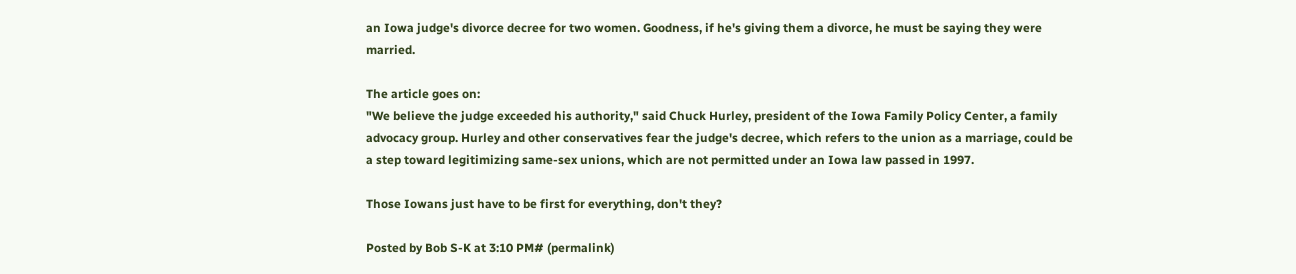an Iowa judge's divorce decree for two women. Goodness, if he's giving them a divorce, he must be saying they were married.

The article goes on:
"We believe the judge exceeded his authority," said Chuck Hurley, president of the Iowa Family Policy Center, a family advocacy group. Hurley and other conservatives fear the judge's decree, which refers to the union as a marriage, could be a step toward legitimizing same-sex unions, which are not permitted under an Iowa law passed in 1997.

Those Iowans just have to be first for everything, don't they?

Posted by Bob S-K at 3:10 PM# (permalink)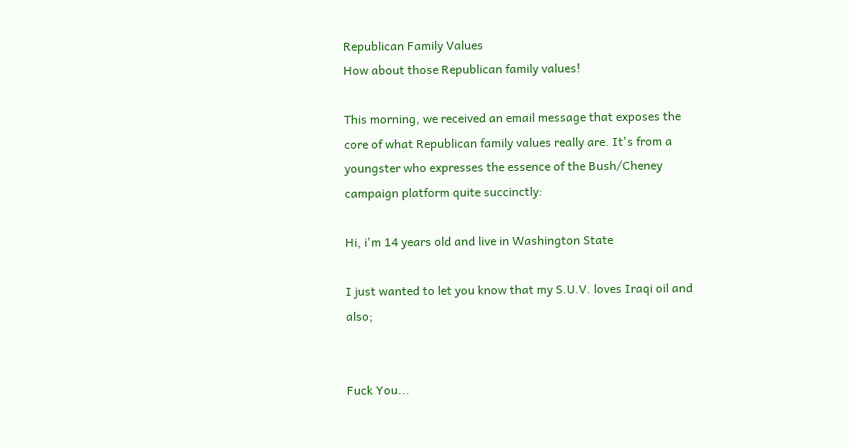Republican Family Values
How about those Republican family values!

This morning, we received an email message that exposes the core of what Republican family values really are. It's from a youngster who expresses the essence of the Bush/Cheney campaign platform quite succinctly:

Hi, i'm 14 years old and live in Washington State

I just wanted to let you know that my S.U.V. loves Iraqi oil and also;


Fuck You...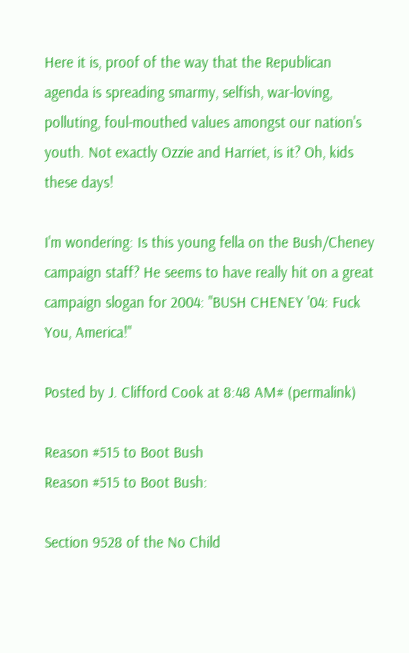Here it is, proof of the way that the Republican agenda is spreading smarmy, selfish, war-loving, polluting, foul-mouthed values amongst our nation's youth. Not exactly Ozzie and Harriet, is it? Oh, kids these days!

I'm wondering: Is this young fella on the Bush/Cheney campaign staff? He seems to have really hit on a great campaign slogan for 2004: "BUSH CHENEY '04: Fuck You, America!"

Posted by J. Clifford Cook at 8:48 AM# (permalink)

Reason #515 to Boot Bush
Reason #515 to Boot Bush:

Section 9528 of the No Child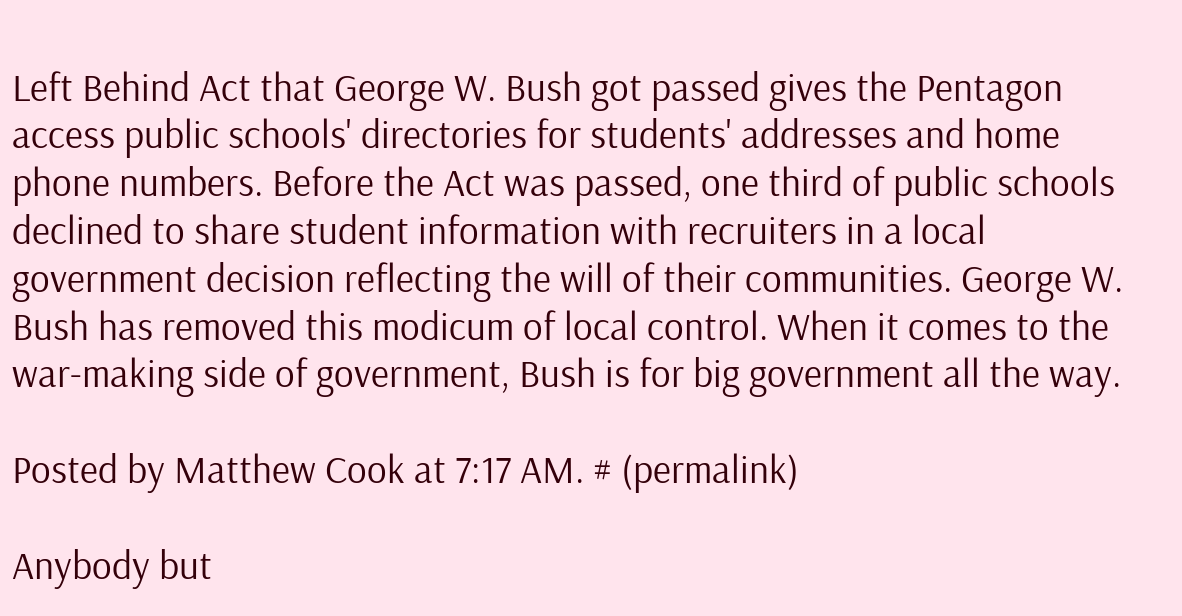Left Behind Act that George W. Bush got passed gives the Pentagon access public schools' directories for students' addresses and home phone numbers. Before the Act was passed, one third of public schools declined to share student information with recruiters in a local government decision reflecting the will of their communities. George W. Bush has removed this modicum of local control. When it comes to the war-making side of government, Bush is for big government all the way.

Posted by Matthew Cook at 7:17 AM. # (permalink)

Anybody but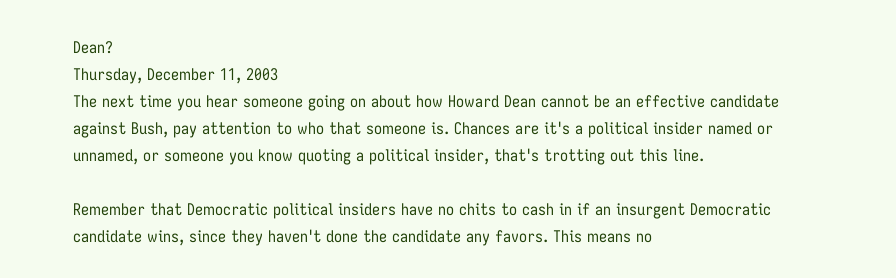Dean?
Thursday, December 11, 2003
The next time you hear someone going on about how Howard Dean cannot be an effective candidate against Bush, pay attention to who that someone is. Chances are it's a political insider named or unnamed, or someone you know quoting a political insider, that's trotting out this line.

Remember that Democratic political insiders have no chits to cash in if an insurgent Democratic candidate wins, since they haven't done the candidate any favors. This means no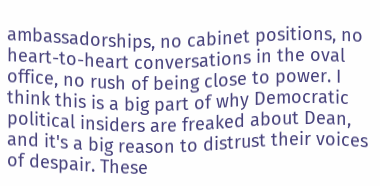ambassadorships, no cabinet positions, no heart-to-heart conversations in the oval office, no rush of being close to power. I think this is a big part of why Democratic political insiders are freaked about Dean, and it's a big reason to distrust their voices of despair. These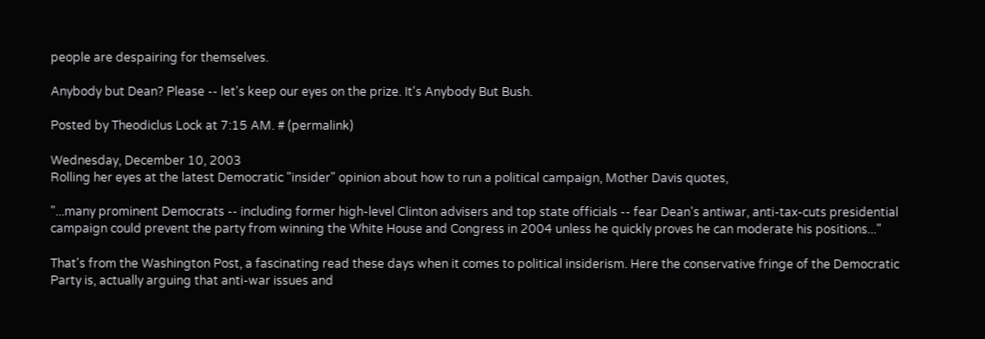people are despairing for themselves.

Anybody but Dean? Please -- let's keep our eyes on the prize. It's Anybody But Bush.

Posted by Theodiclus Lock at 7:15 AM. # (permalink)

Wednesday, December 10, 2003
Rolling her eyes at the latest Democratic "insider" opinion about how to run a political campaign, Mother Davis quotes,

"...many prominent Democrats -- including former high-level Clinton advisers and top state officials -- fear Dean's antiwar, anti-tax-cuts presidential campaign could prevent the party from winning the White House and Congress in 2004 unless he quickly proves he can moderate his positions..."

That's from the Washington Post, a fascinating read these days when it comes to political insiderism. Here the conservative fringe of the Democratic Party is, actually arguing that anti-war issues and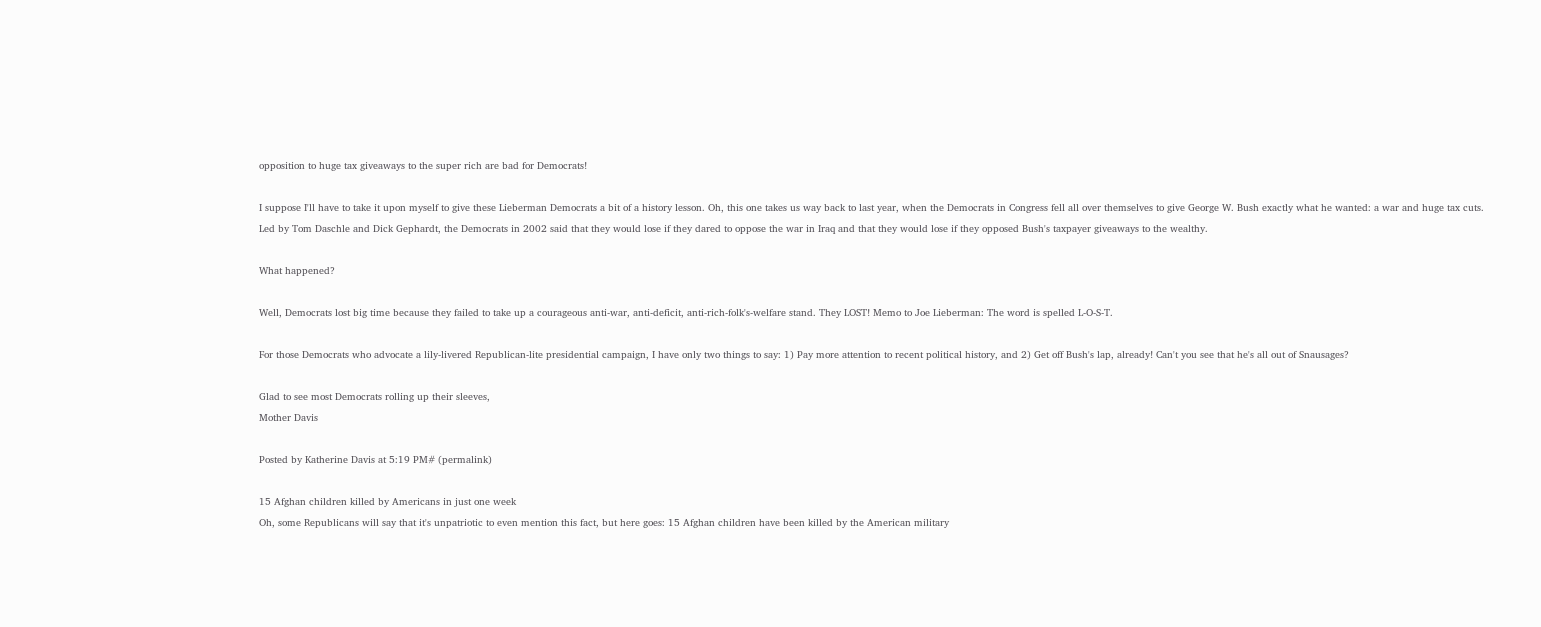opposition to huge tax giveaways to the super rich are bad for Democrats!

I suppose I'll have to take it upon myself to give these Lieberman Democrats a bit of a history lesson. Oh, this one takes us way back to last year, when the Democrats in Congress fell all over themselves to give George W. Bush exactly what he wanted: a war and huge tax cuts. Led by Tom Daschle and Dick Gephardt, the Democrats in 2002 said that they would lose if they dared to oppose the war in Iraq and that they would lose if they opposed Bush's taxpayer giveaways to the wealthy.

What happened?

Well, Democrats lost big time because they failed to take up a courageous anti-war, anti-deficit, anti-rich-folk's-welfare stand. They LOST! Memo to Joe Lieberman: The word is spelled L-O-S-T.

For those Democrats who advocate a lily-livered Republican-lite presidential campaign, I have only two things to say: 1) Pay more attention to recent political history, and 2) Get off Bush's lap, already! Can't you see that he's all out of Snausages?

Glad to see most Democrats rolling up their sleeves,
Mother Davis

Posted by Katherine Davis at 5:19 PM# (permalink)

15 Afghan children killed by Americans in just one week
Oh, some Republicans will say that it's unpatriotic to even mention this fact, but here goes: 15 Afghan children have been killed by the American military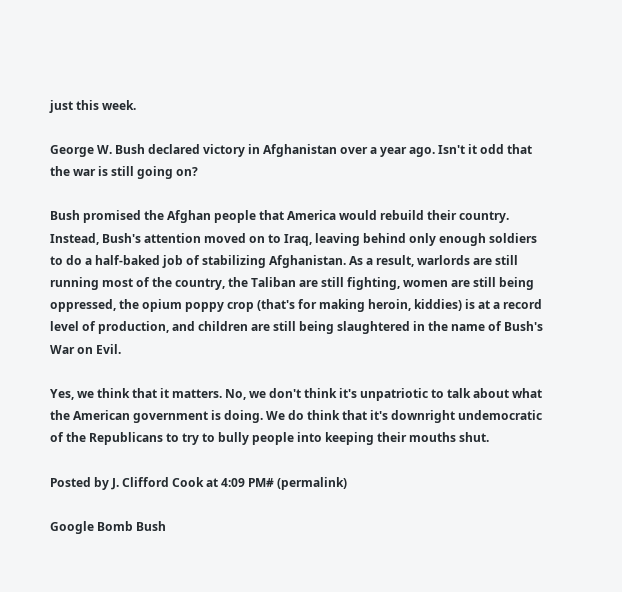just this week.

George W. Bush declared victory in Afghanistan over a year ago. Isn't it odd that the war is still going on?

Bush promised the Afghan people that America would rebuild their country. Instead, Bush's attention moved on to Iraq, leaving behind only enough soldiers to do a half-baked job of stabilizing Afghanistan. As a result, warlords are still running most of the country, the Taliban are still fighting, women are still being oppressed, the opium poppy crop (that's for making heroin, kiddies) is at a record level of production, and children are still being slaughtered in the name of Bush's War on Evil.

Yes, we think that it matters. No, we don't think it's unpatriotic to talk about what the American government is doing. We do think that it's downright undemocratic of the Republicans to try to bully people into keeping their mouths shut.

Posted by J. Clifford Cook at 4:09 PM# (permalink)

Google Bomb Bush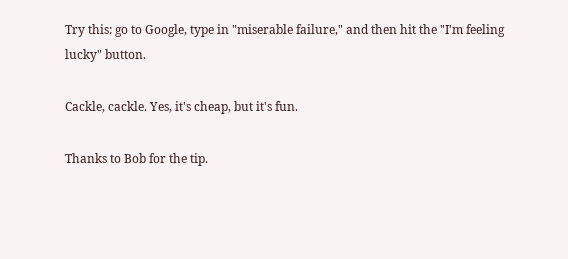Try this: go to Google, type in "miserable failure," and then hit the "I'm feeling lucky" button.

Cackle, cackle. Yes, it's cheap, but it's fun.

Thanks to Bob for the tip.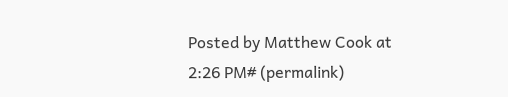Posted by Matthew Cook at 2:26 PM# (permalink)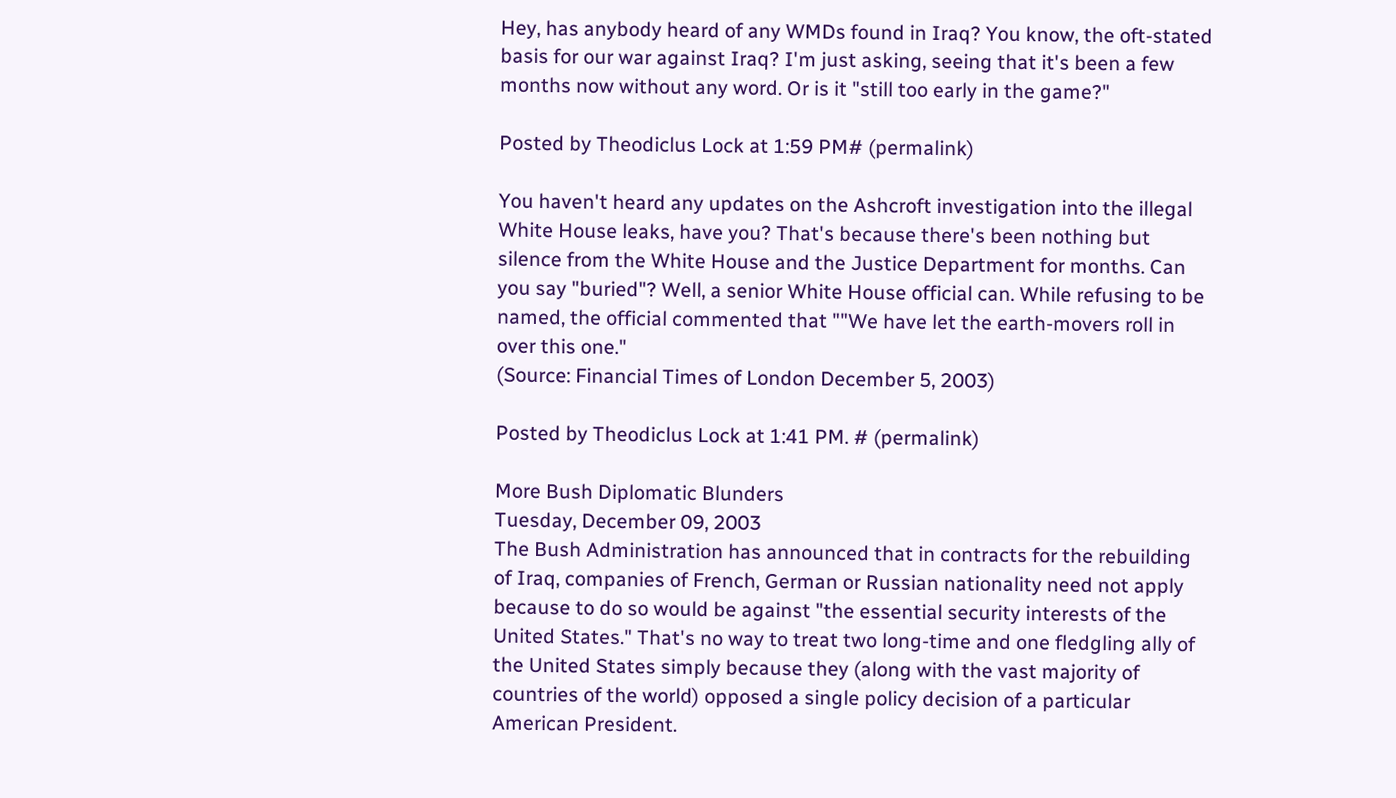Hey, has anybody heard of any WMDs found in Iraq? You know, the oft-stated basis for our war against Iraq? I'm just asking, seeing that it's been a few months now without any word. Or is it "still too early in the game?"

Posted by Theodiclus Lock at 1:59 PM# (permalink)

You haven't heard any updates on the Ashcroft investigation into the illegal White House leaks, have you? That's because there's been nothing but silence from the White House and the Justice Department for months. Can you say "buried"? Well, a senior White House official can. While refusing to be named, the official commented that ""We have let the earth-movers roll in over this one."
(Source: Financial Times of London December 5, 2003)

Posted by Theodiclus Lock at 1:41 PM. # (permalink)

More Bush Diplomatic Blunders
Tuesday, December 09, 2003
The Bush Administration has announced that in contracts for the rebuilding of Iraq, companies of French, German or Russian nationality need not apply because to do so would be against "the essential security interests of the United States." That's no way to treat two long-time and one fledgling ally of the United States simply because they (along with the vast majority of countries of the world) opposed a single policy decision of a particular American President.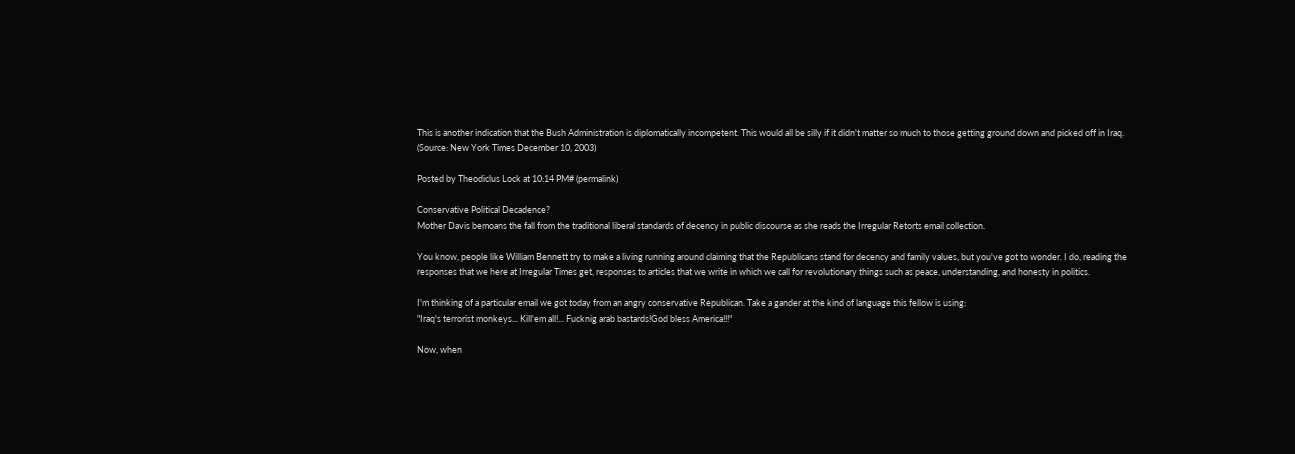This is another indication that the Bush Administration is diplomatically incompetent. This would all be silly if it didn't matter so much to those getting ground down and picked off in Iraq. (Source: New York Times December 10, 2003)

Posted by Theodiclus Lock at 10:14 PM# (permalink)

Conservative Political Decadence?
Mother Davis bemoans the fall from the traditional liberal standards of decency in public discourse as she reads the Irregular Retorts email collection.

You know, people like William Bennett try to make a living running around claiming that the Republicans stand for decency and family values, but you've got to wonder. I do, reading the responses that we here at Irregular Times get, responses to articles that we write in which we call for revolutionary things such as peace, understanding, and honesty in politics.

I'm thinking of a particular email we got today from an angry conservative Republican. Take a gander at the kind of language this fellow is using:
"Iraq's terrorist monkeys... Kill'em all!... Fucknig arab bastards!God bless America!!!"

Now, when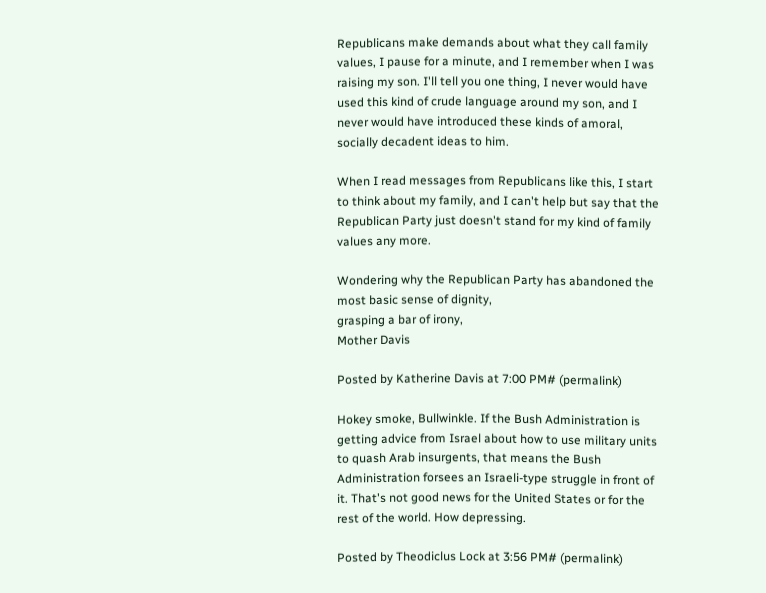Republicans make demands about what they call family values, I pause for a minute, and I remember when I was raising my son. I'll tell you one thing, I never would have used this kind of crude language around my son, and I never would have introduced these kinds of amoral, socially decadent ideas to him.

When I read messages from Republicans like this, I start to think about my family, and I can't help but say that the Republican Party just doesn't stand for my kind of family values any more.

Wondering why the Republican Party has abandoned the most basic sense of dignity,
grasping a bar of irony,
Mother Davis

Posted by Katherine Davis at 7:00 PM# (permalink)

Hokey smoke, Bullwinkle. If the Bush Administration is getting advice from Israel about how to use military units to quash Arab insurgents, that means the Bush Administration forsees an Israeli-type struggle in front of it. That's not good news for the United States or for the rest of the world. How depressing.

Posted by Theodiclus Lock at 3:56 PM# (permalink)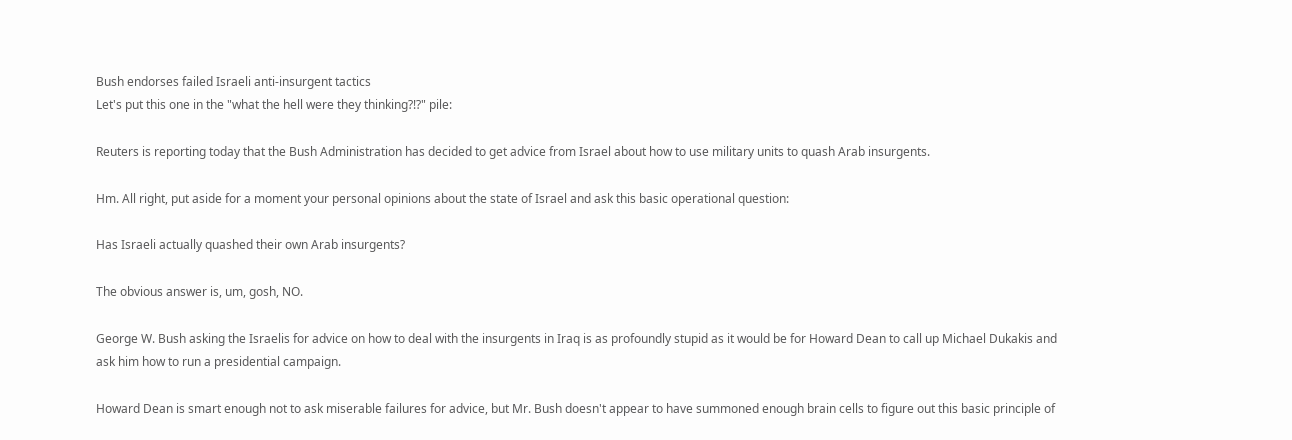Bush endorses failed Israeli anti-insurgent tactics
Let's put this one in the "what the hell were they thinking?!?" pile:

Reuters is reporting today that the Bush Administration has decided to get advice from Israel about how to use military units to quash Arab insurgents.

Hm. All right, put aside for a moment your personal opinions about the state of Israel and ask this basic operational question:

Has Israeli actually quashed their own Arab insurgents?

The obvious answer is, um, gosh, NO.

George W. Bush asking the Israelis for advice on how to deal with the insurgents in Iraq is as profoundly stupid as it would be for Howard Dean to call up Michael Dukakis and ask him how to run a presidential campaign.

Howard Dean is smart enough not to ask miserable failures for advice, but Mr. Bush doesn't appear to have summoned enough brain cells to figure out this basic principle of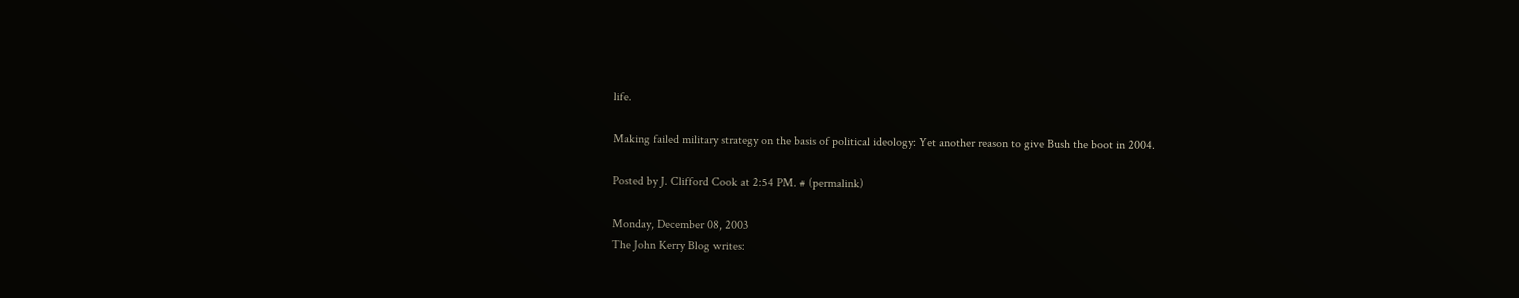life.

Making failed military strategy on the basis of political ideology: Yet another reason to give Bush the boot in 2004.

Posted by J. Clifford Cook at 2:54 PM. # (permalink)

Monday, December 08, 2003
The John Kerry Blog writes: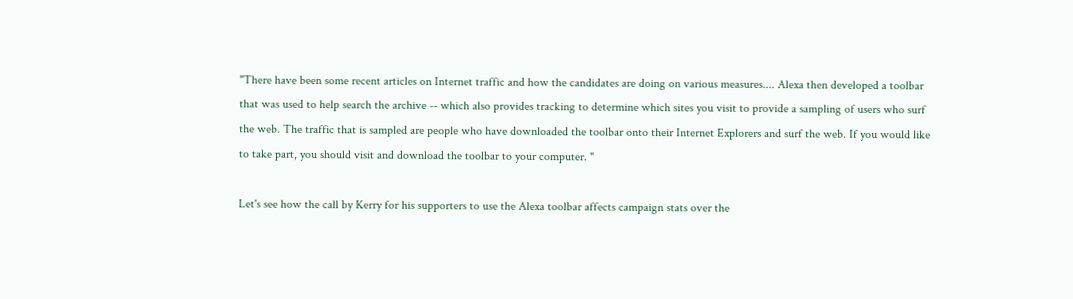"There have been some recent articles on Internet traffic and how the candidates are doing on various measures.... Alexa then developed a toolbar that was used to help search the archive -- which also provides tracking to determine which sites you visit to provide a sampling of users who surf the web. The traffic that is sampled are people who have downloaded the toolbar onto their Internet Explorers and surf the web. If you would like to take part, you should visit and download the toolbar to your computer. "

Let's see how the call by Kerry for his supporters to use the Alexa toolbar affects campaign stats over the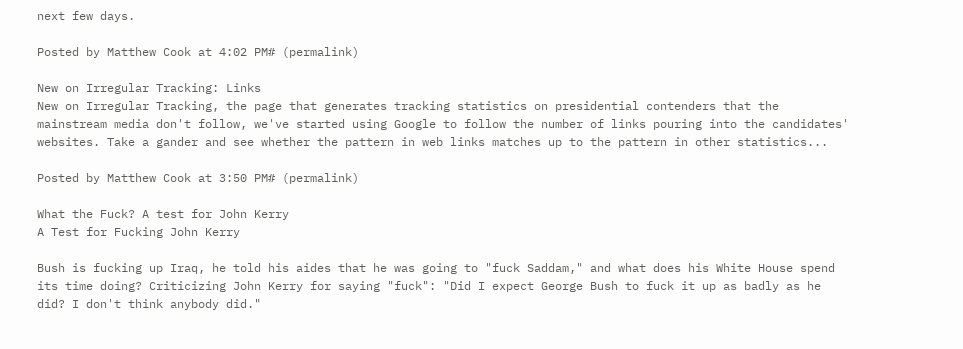next few days.

Posted by Matthew Cook at 4:02 PM# (permalink)

New on Irregular Tracking: Links
New on Irregular Tracking, the page that generates tracking statistics on presidential contenders that the mainstream media don't follow, we've started using Google to follow the number of links pouring into the candidates' websites. Take a gander and see whether the pattern in web links matches up to the pattern in other statistics...

Posted by Matthew Cook at 3:50 PM# (permalink)

What the Fuck? A test for John Kerry
A Test for Fucking John Kerry

Bush is fucking up Iraq, he told his aides that he was going to "fuck Saddam," and what does his White House spend its time doing? Criticizing John Kerry for saying "fuck": "Did I expect George Bush to fuck it up as badly as he did? I don't think anybody did."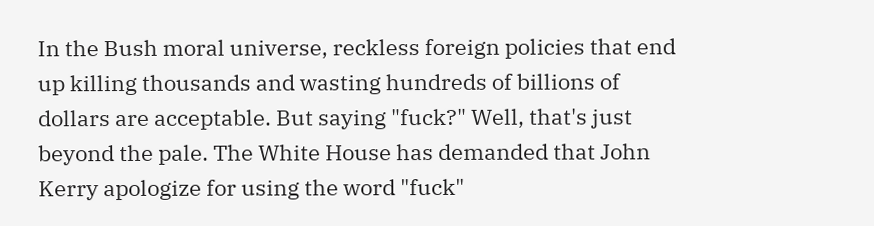In the Bush moral universe, reckless foreign policies that end up killing thousands and wasting hundreds of billions of dollars are acceptable. But saying "fuck?" Well, that's just beyond the pale. The White House has demanded that John Kerry apologize for using the word "fuck"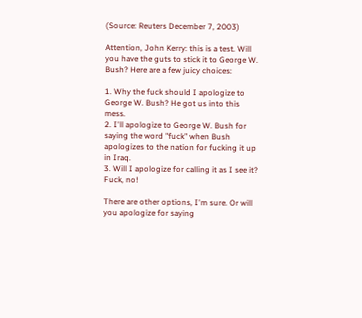(Source: Reuters December 7, 2003)

Attention, John Kerry: this is a test. Will you have the guts to stick it to George W. Bush? Here are a few juicy choices:

1. Why the fuck should I apologize to George W. Bush? He got us into this mess.
2. I'll apologize to George W. Bush for saying the word "fuck" when Bush apologizes to the nation for fucking it up in Iraq.
3. Will I apologize for calling it as I see it? Fuck, no!

There are other options, I'm sure. Or will you apologize for saying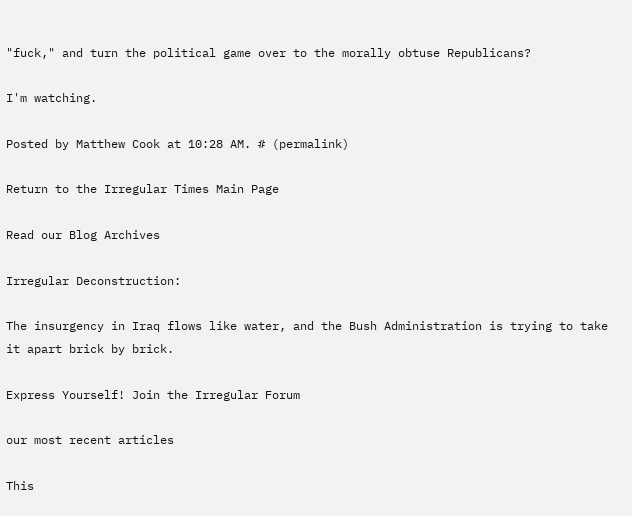"fuck," and turn the political game over to the morally obtuse Republicans?

I'm watching.

Posted by Matthew Cook at 10:28 AM. # (permalink)

Return to the Irregular Times Main Page

Read our Blog Archives

Irregular Deconstruction:

The insurgency in Iraq flows like water, and the Bush Administration is trying to take it apart brick by brick.

Express Yourself! Join the Irregular Forum

our most recent articles

This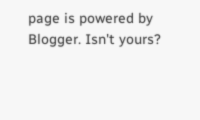page is powered by
Blogger. Isn't yours?